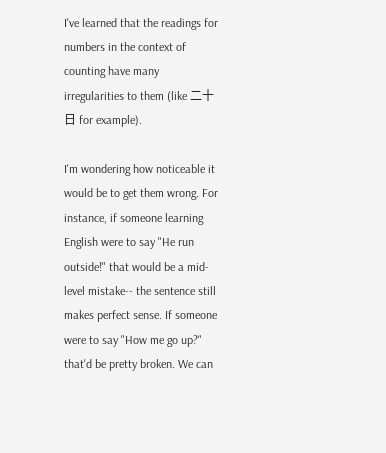I've learned that the readings for numbers in the context of counting have many irregularities to them (like 二十日 for example).

I'm wondering how noticeable it would be to get them wrong. For instance, if someone learning English were to say "He run outside!" that would be a mid-level mistake-- the sentence still makes perfect sense. If someone were to say "How me go up?" that'd be pretty broken. We can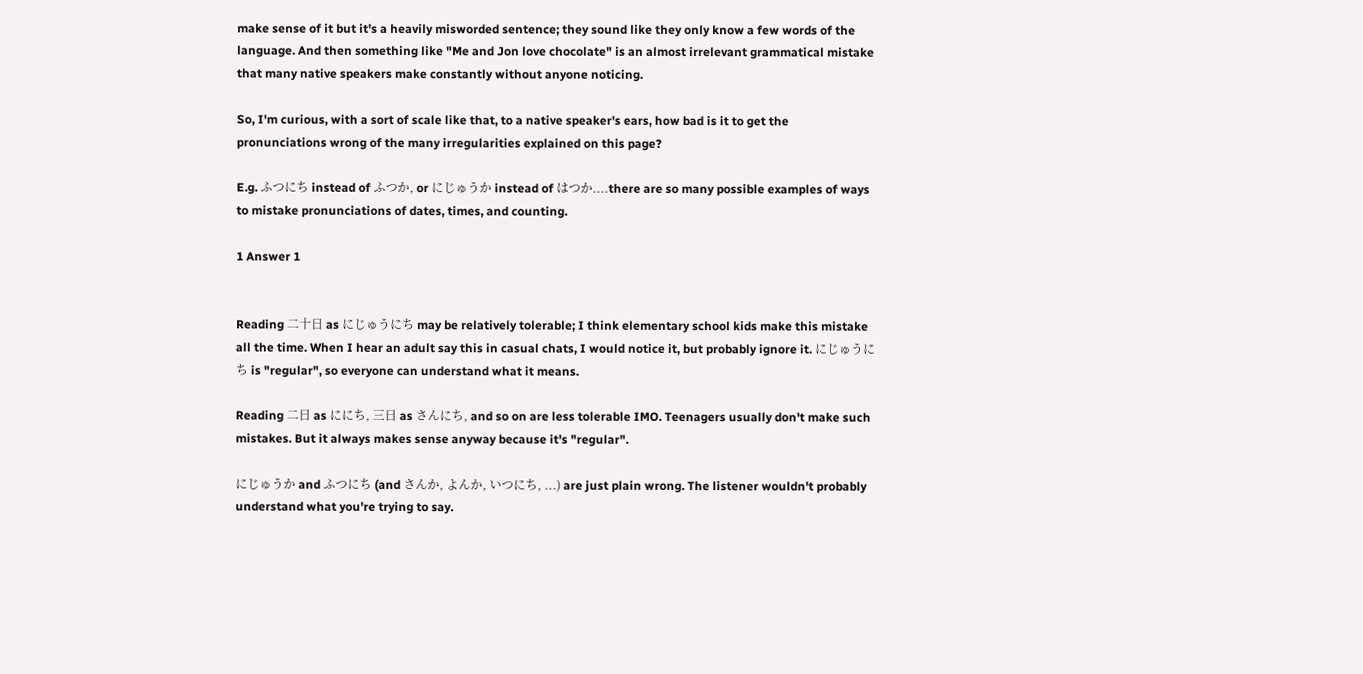make sense of it but it's a heavily misworded sentence; they sound like they only know a few words of the language. And then something like "Me and Jon love chocolate" is an almost irrelevant grammatical mistake that many native speakers make constantly without anyone noticing.

So, I'm curious, with a sort of scale like that, to a native speaker's ears, how bad is it to get the pronunciations wrong of the many irregularities explained on this page?

E.g. ふつにち instead of ふつか, or にじゅうか instead of はつか....there are so many possible examples of ways to mistake pronunciations of dates, times, and counting.

1 Answer 1


Reading 二十日 as にじゅうにち may be relatively tolerable; I think elementary school kids make this mistake all the time. When I hear an adult say this in casual chats, I would notice it, but probably ignore it. にじゅうにち is "regular", so everyone can understand what it means.

Reading 二日 as ににち, 三日 as さんにち, and so on are less tolerable IMO. Teenagers usually don't make such mistakes. But it always makes sense anyway because it's "regular".

にじゅうか and ふつにち (and さんか, よんか, いつにち, ...) are just plain wrong. The listener wouldn't probably understand what you're trying to say.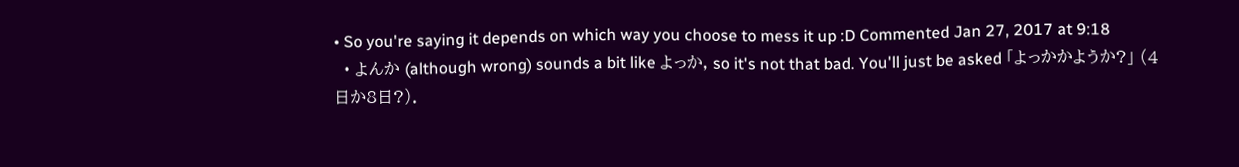• So you're saying it depends on which way you choose to mess it up :D Commented Jan 27, 2017 at 9:18
  • よんか (although wrong) sounds a bit like よっか, so it's not that bad. You'll just be asked 「よっかかようか?」 (4日か8日?).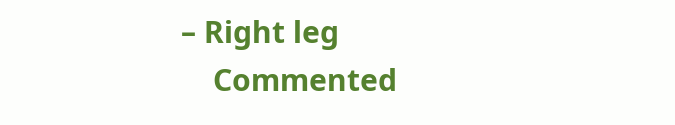– Right leg
    Commented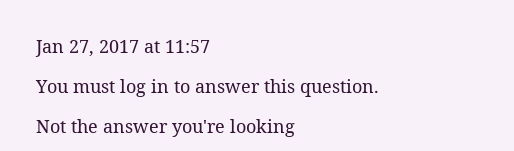Jan 27, 2017 at 11:57

You must log in to answer this question.

Not the answer you're looking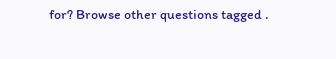for? Browse other questions tagged .